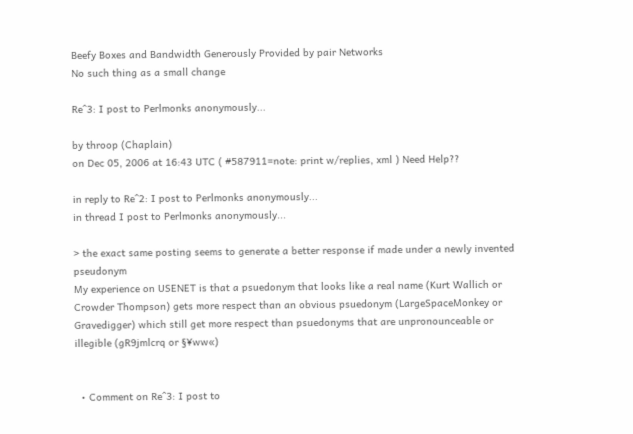Beefy Boxes and Bandwidth Generously Provided by pair Networks
No such thing as a small change

Re^3: I post to Perlmonks anonymously...

by throop (Chaplain)
on Dec 05, 2006 at 16:43 UTC ( #587911=note: print w/replies, xml ) Need Help??

in reply to Re^2: I post to Perlmonks anonymously...
in thread I post to Perlmonks anonymously...

> the exact same posting seems to generate a better response if made under a newly invented pseudonym
My experience on USENET is that a psuedonym that looks like a real name (Kurt Wallich or Crowder Thompson) gets more respect than an obvious psuedonym (LargeSpaceMonkey or Gravedigger) which still get more respect than psuedonyms that are unpronounceable or illegible (gR9jmlcrq or §¥ww«)


  • Comment on Re^3: I post to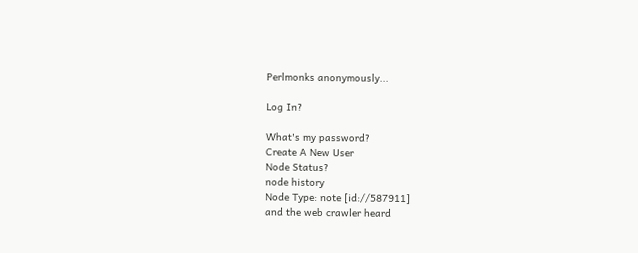Perlmonks anonymously...

Log In?

What's my password?
Create A New User
Node Status?
node history
Node Type: note [id://587911]
and the web crawler heard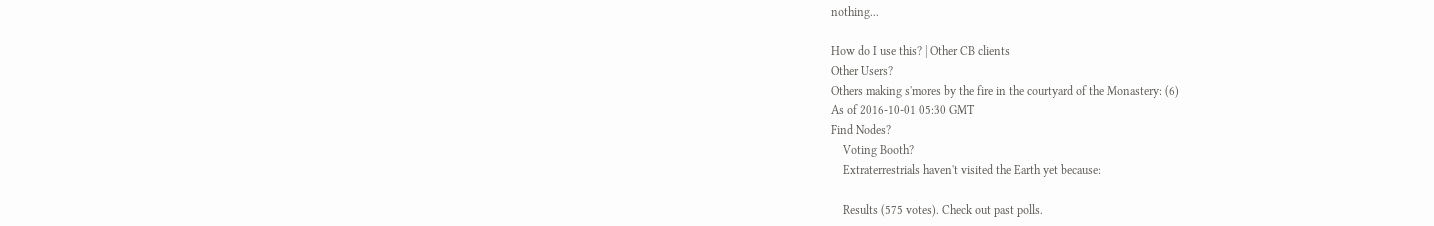nothing...

How do I use this? | Other CB clients
Other Users?
Others making s'mores by the fire in the courtyard of the Monastery: (6)
As of 2016-10-01 05:30 GMT
Find Nodes?
    Voting Booth?
    Extraterrestrials haven't visited the Earth yet because:

    Results (575 votes). Check out past polls.